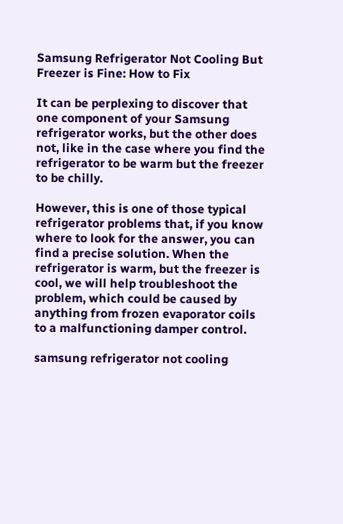Samsung Refrigerator Not Cooling But Freezer is Fine: How to Fix

It can be perplexing to discover that one component of your Samsung refrigerator works, but the other does not, like in the case where you find the refrigerator to be warm but the freezer to be chilly.

However, this is one of those typical refrigerator problems that, if you know where to look for the answer, you can find a precise solution. When the refrigerator is warm, but the freezer is cool, we will help troubleshoot the problem, which could be caused by anything from frozen evaporator coils to a malfunctioning damper control.

samsung refrigerator not cooling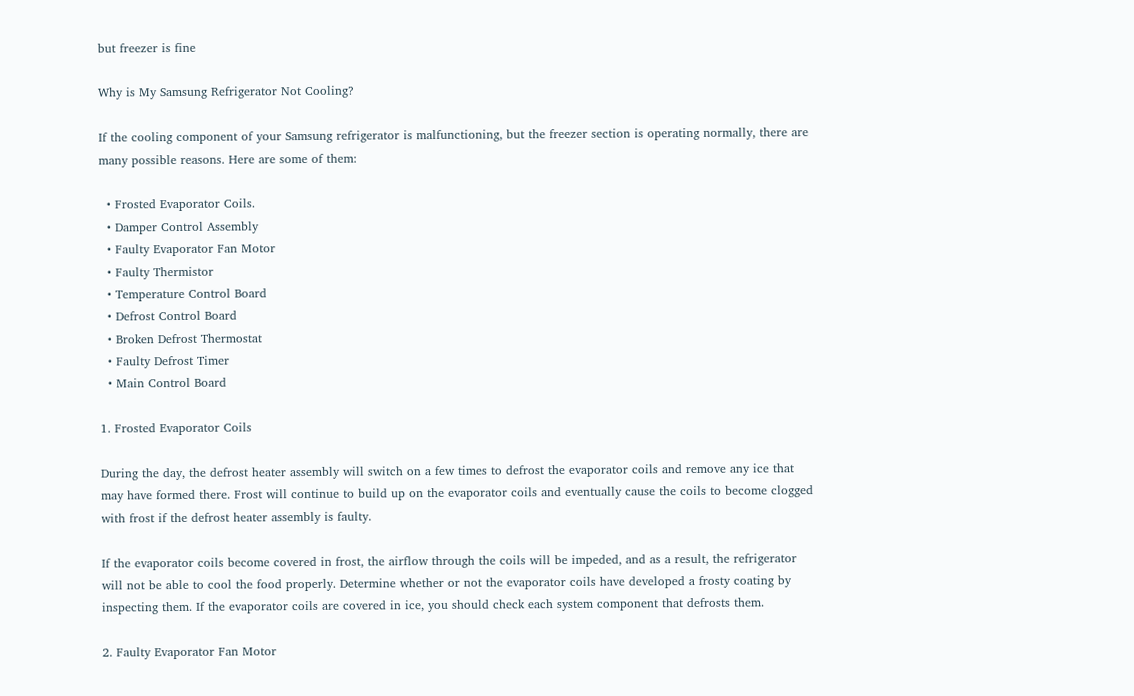but freezer is fine

Why is My Samsung Refrigerator Not Cooling?

If the cooling component of your Samsung refrigerator is malfunctioning, but the freezer section is operating normally, there are many possible reasons. Here are some of them:

  • Frosted Evaporator Coils.
  • Damper Control Assembly
  • Faulty Evaporator Fan Motor
  • Faulty Thermistor
  • Temperature Control Board
  • Defrost Control Board
  • Broken Defrost Thermostat
  • Faulty Defrost Timer
  • Main Control Board

1. Frosted Evaporator Coils

During the day, the defrost heater assembly will switch on a few times to defrost the evaporator coils and remove any ice that may have formed there. Frost will continue to build up on the evaporator coils and eventually cause the coils to become clogged with frost if the defrost heater assembly is faulty.

If the evaporator coils become covered in frost, the airflow through the coils will be impeded, and as a result, the refrigerator will not be able to cool the food properly. Determine whether or not the evaporator coils have developed a frosty coating by inspecting them. If the evaporator coils are covered in ice, you should check each system component that defrosts them.

2. Faulty Evaporator Fan Motor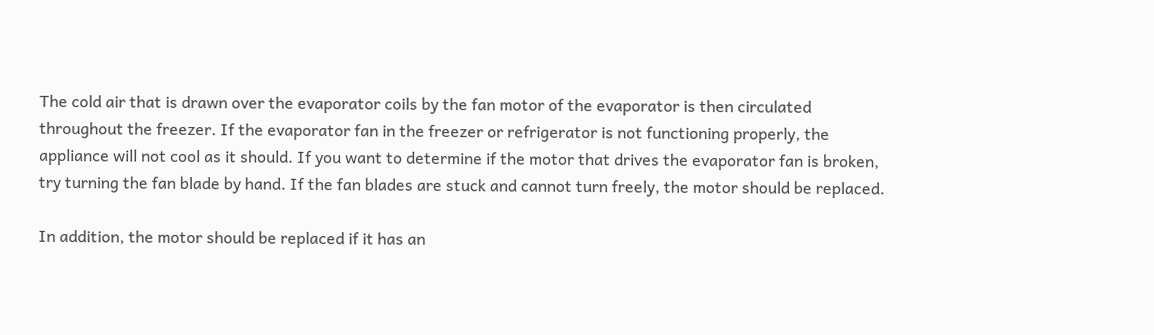The cold air that is drawn over the evaporator coils by the fan motor of the evaporator is then circulated throughout the freezer. If the evaporator fan in the freezer or refrigerator is not functioning properly, the appliance will not cool as it should. If you want to determine if the motor that drives the evaporator fan is broken, try turning the fan blade by hand. If the fan blades are stuck and cannot turn freely, the motor should be replaced.

In addition, the motor should be replaced if it has an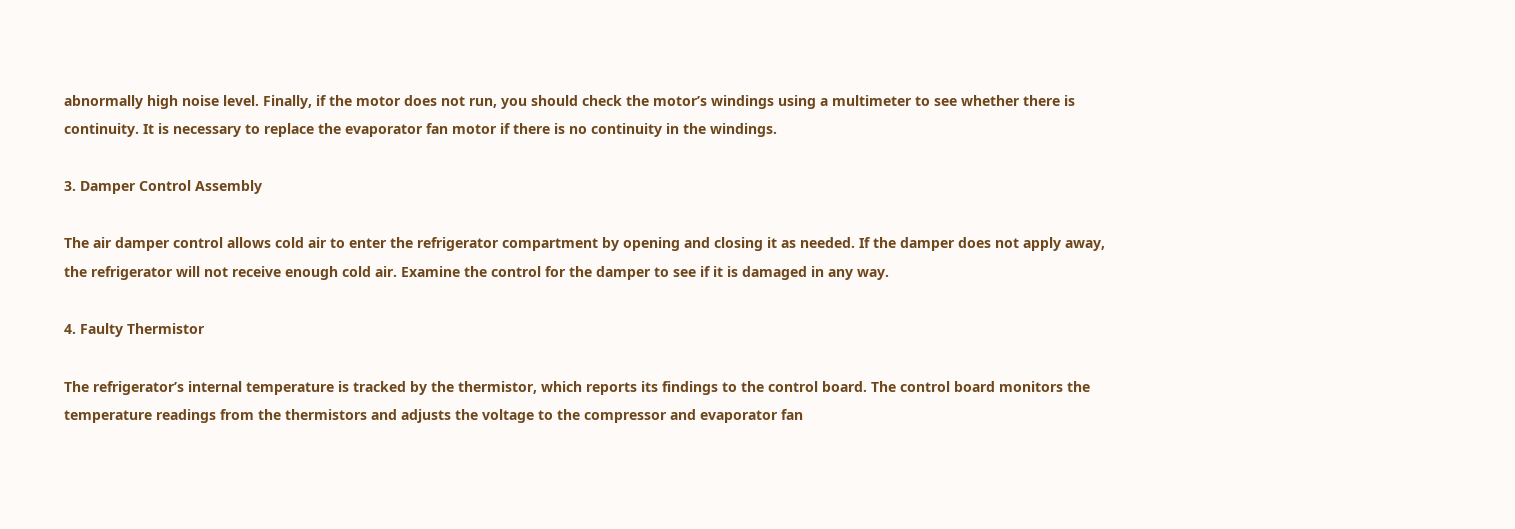abnormally high noise level. Finally, if the motor does not run, you should check the motor’s windings using a multimeter to see whether there is continuity. It is necessary to replace the evaporator fan motor if there is no continuity in the windings.

3. Damper Control Assembly

The air damper control allows cold air to enter the refrigerator compartment by opening and closing it as needed. If the damper does not apply away, the refrigerator will not receive enough cold air. Examine the control for the damper to see if it is damaged in any way.

4. Faulty Thermistor

The refrigerator’s internal temperature is tracked by the thermistor, which reports its findings to the control board. The control board monitors the temperature readings from the thermistors and adjusts the voltage to the compressor and evaporator fan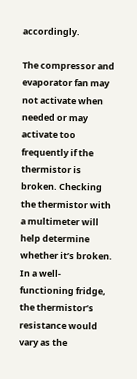accordingly.

The compressor and evaporator fan may not activate when needed or may activate too frequently if the thermistor is broken. Checking the thermistor with a multimeter will help determine whether it’s broken. In a well-functioning fridge, the thermistor’s resistance would vary as the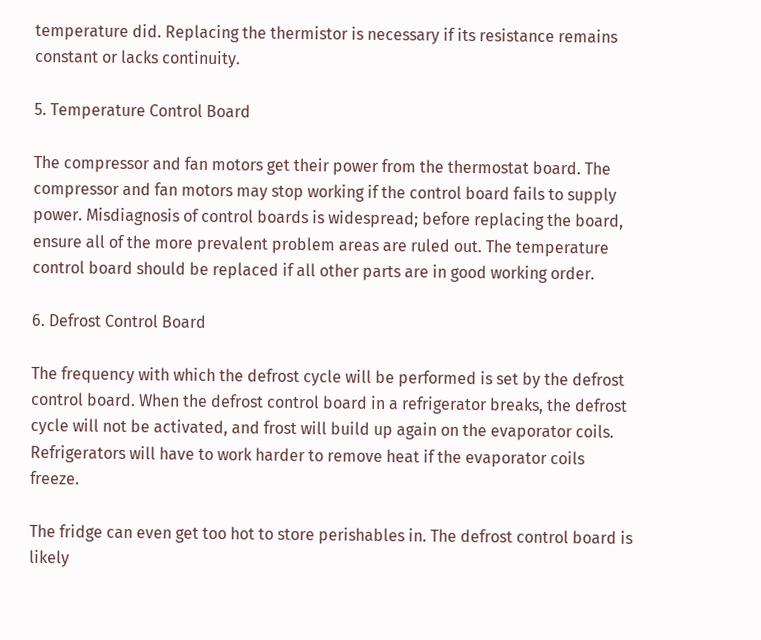temperature did. Replacing the thermistor is necessary if its resistance remains constant or lacks continuity.

5. Temperature Control Board

The compressor and fan motors get their power from the thermostat board. The compressor and fan motors may stop working if the control board fails to supply power. Misdiagnosis of control boards is widespread; before replacing the board, ensure all of the more prevalent problem areas are ruled out. The temperature control board should be replaced if all other parts are in good working order.

6. Defrost Control Board

The frequency with which the defrost cycle will be performed is set by the defrost control board. When the defrost control board in a refrigerator breaks, the defrost cycle will not be activated, and frost will build up again on the evaporator coils. Refrigerators will have to work harder to remove heat if the evaporator coils freeze.

The fridge can even get too hot to store perishables in. The defrost control board is likely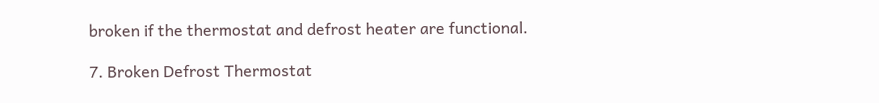broken if the thermostat and defrost heater are functional.

7. Broken Defrost Thermostat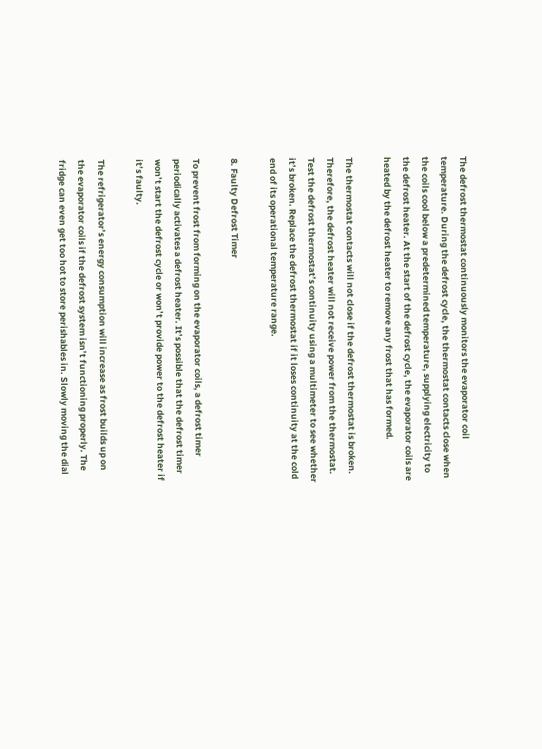The defrost thermostat continuously monitors the evaporator coil temperature. During the defrost cycle, the thermostat contacts close when the coils cool below a predetermined temperature, supplying electricity to the defrost heater. At the start of the defrost cycle, the evaporator coils are heated by the defrost heater to remove any frost that has formed.

The thermostat contacts will not close if the defrost thermostat is broken. Therefore, the defrost heater will not receive power from the thermostat. Test the defrost thermostat’s continuity using a multimeter to see whether it’s broken. Replace the defrost thermostat if it loses continuity at the cold end of its operational temperature range.

8. Faulty Defrost Timer

To prevent frost from forming on the evaporator coils, a defrost timer periodically activates a defrost heater. It’s possible that the defrost timer won’t start the defrost cycle or won’t provide power to the defrost heater if it’s faulty.

The refrigerator’s energy consumption will increase as frost builds up on the evaporator coils if the defrost system isn’t functioning properly. The fridge can even get too hot to store perishables in. Slowly moving the dial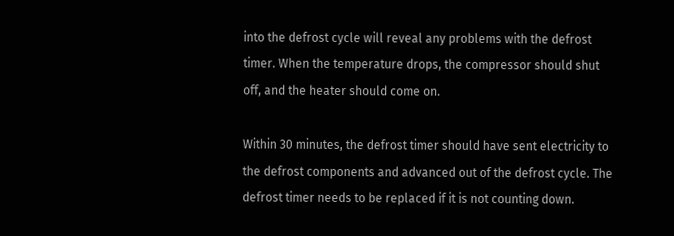into the defrost cycle will reveal any problems with the defrost timer. When the temperature drops, the compressor should shut off, and the heater should come on.

Within 30 minutes, the defrost timer should have sent electricity to the defrost components and advanced out of the defrost cycle. The defrost timer needs to be replaced if it is not counting down.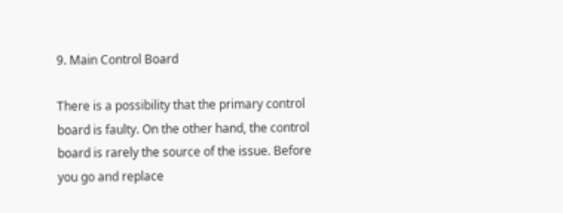9. Main Control Board

There is a possibility that the primary control board is faulty. On the other hand, the control board is rarely the source of the issue. Before you go and replace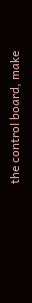the control board, make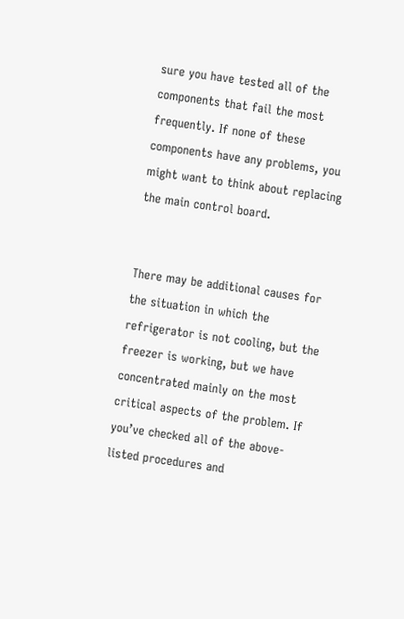sure you have tested all of the components that fail the most frequently. If none of these components have any problems, you might want to think about replacing the main control board.


There may be additional causes for the situation in which the refrigerator is not cooling, but the freezer is working, but we have concentrated mainly on the most critical aspects of the problem. If you’ve checked all of the above-listed procedures and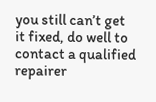you still can’t get it fixed, do well to contact a qualified repairer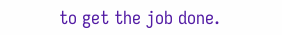to get the job done.